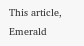This article, Emerald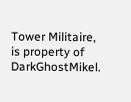Tower Militaire, is property of DarkGhostMikel.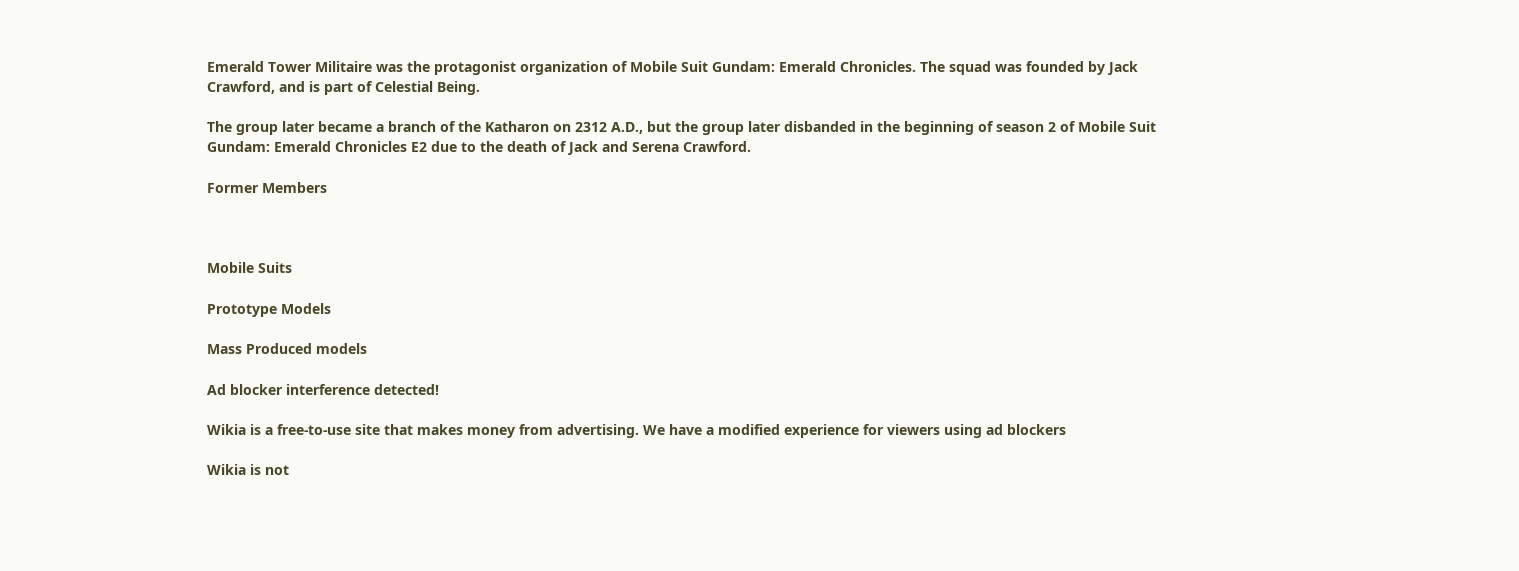Emerald Tower Militaire was the protagonist organization of Mobile Suit Gundam: Emerald Chronicles. The squad was founded by Jack Crawford, and is part of Celestial Being.

The group later became a branch of the Katharon on 2312 A.D., but the group later disbanded in the beginning of season 2 of Mobile Suit Gundam: Emerald Chronicles E2 due to the death of Jack and Serena Crawford.

Former Members



Mobile Suits

Prototype Models

Mass Produced models

Ad blocker interference detected!

Wikia is a free-to-use site that makes money from advertising. We have a modified experience for viewers using ad blockers

Wikia is not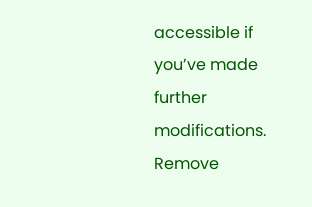accessible if you’ve made further modifications. Remove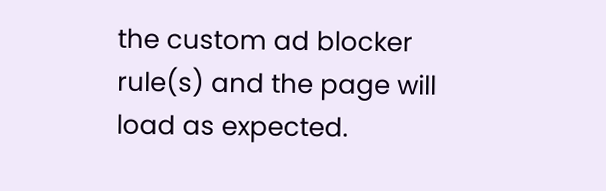the custom ad blocker rule(s) and the page will load as expected.